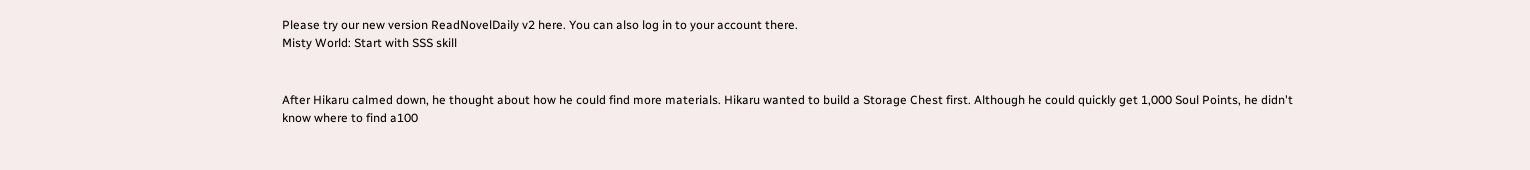Please try our new version ReadNovelDaily v2 here. You can also log in to your account there.
Misty World: Start with SSS skill


After Hikaru calmed down, he thought about how he could find more materials. Hikaru wanted to build a Storage Chest first. Although he could quickly get 1,000 Soul Points, he didn't know where to find a100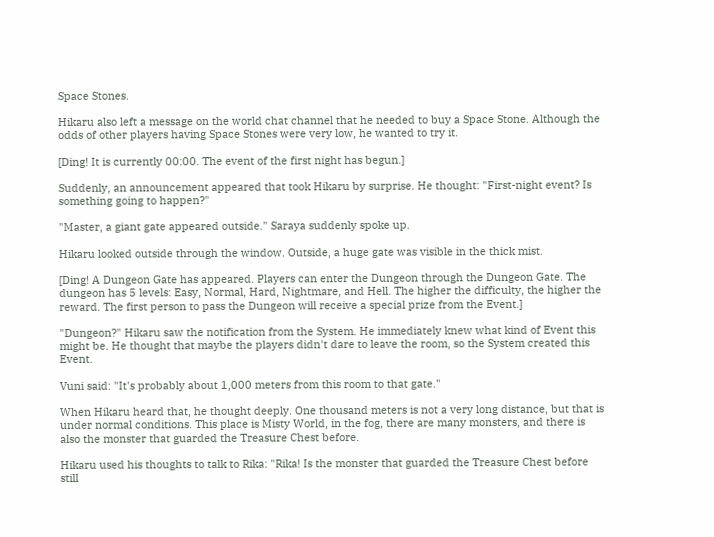Space Stones.

Hikaru also left a message on the world chat channel that he needed to buy a Space Stone. Although the odds of other players having Space Stones were very low, he wanted to try it.

[Ding! It is currently 00:00. The event of the first night has begun.]

Suddenly, an announcement appeared that took Hikaru by surprise. He thought: "First-night event? Is something going to happen?"

"Master, a giant gate appeared outside." Saraya suddenly spoke up.

Hikaru looked outside through the window. Outside, a huge gate was visible in the thick mist.

[Ding! A Dungeon Gate has appeared. Players can enter the Dungeon through the Dungeon Gate. The dungeon has 5 levels: Easy, Normal, Hard, Nightmare, and Hell. The higher the difficulty, the higher the reward. The first person to pass the Dungeon will receive a special prize from the Event.]

"Dungeon?" Hikaru saw the notification from the System. He immediately knew what kind of Event this might be. He thought that maybe the players didn't dare to leave the room, so the System created this Event.

Vuni said: "It's probably about 1,000 meters from this room to that gate."

When Hikaru heard that, he thought deeply. One thousand meters is not a very long distance, but that is under normal conditions. This place is Misty World, in the fog, there are many monsters, and there is also the monster that guarded the Treasure Chest before.

Hikaru used his thoughts to talk to Rika: "Rika! Is the monster that guarded the Treasure Chest before still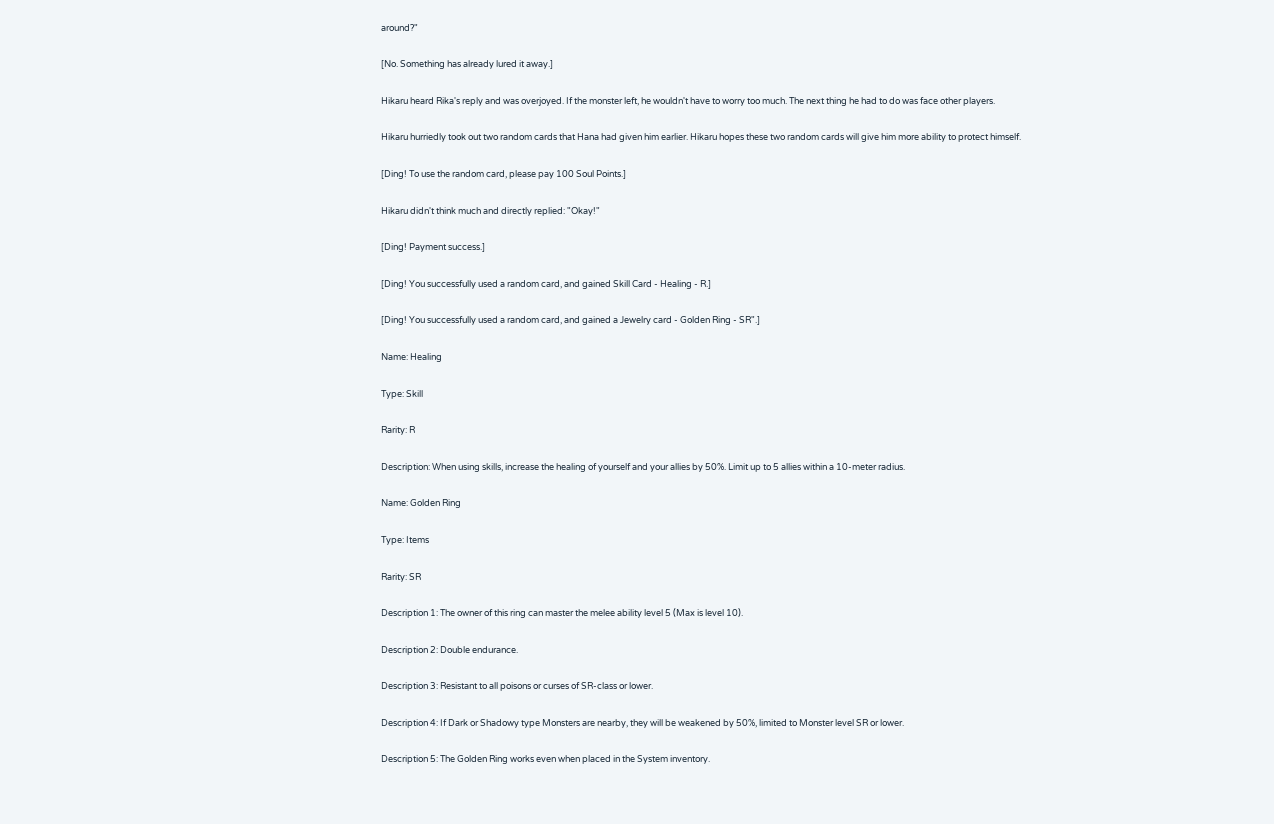around?"

[No. Something has already lured it away.]

Hikaru heard Rika's reply and was overjoyed. If the monster left, he wouldn't have to worry too much. The next thing he had to do was face other players.

Hikaru hurriedly took out two random cards that Hana had given him earlier. Hikaru hopes these two random cards will give him more ability to protect himself.

[Ding! To use the random card, please pay 100 Soul Points.]

Hikaru didn't think much and directly replied: "Okay!"

[Ding! Payment success.]

[Ding! You successfully used a random card, and gained Skill Card - Healing - R.]

[Ding! You successfully used a random card, and gained a Jewelry card - Golden Ring - SR".]

Name: Healing

Type: Skill

Rarity: R

Description: When using skills, increase the healing of yourself and your allies by 50%. Limit up to 5 allies within a 10-meter radius.

Name: Golden Ring

Type: Items

Rarity: SR

Description 1: The owner of this ring can master the melee ability level 5 (Max is level 10).

Description 2: Double endurance.

Description 3: Resistant to all poisons or curses of SR-class or lower.

Description 4: If Dark or Shadowy type Monsters are nearby, they will be weakened by 50%, limited to Monster level SR or lower.

Description 5: The Golden Ring works even when placed in the System inventory.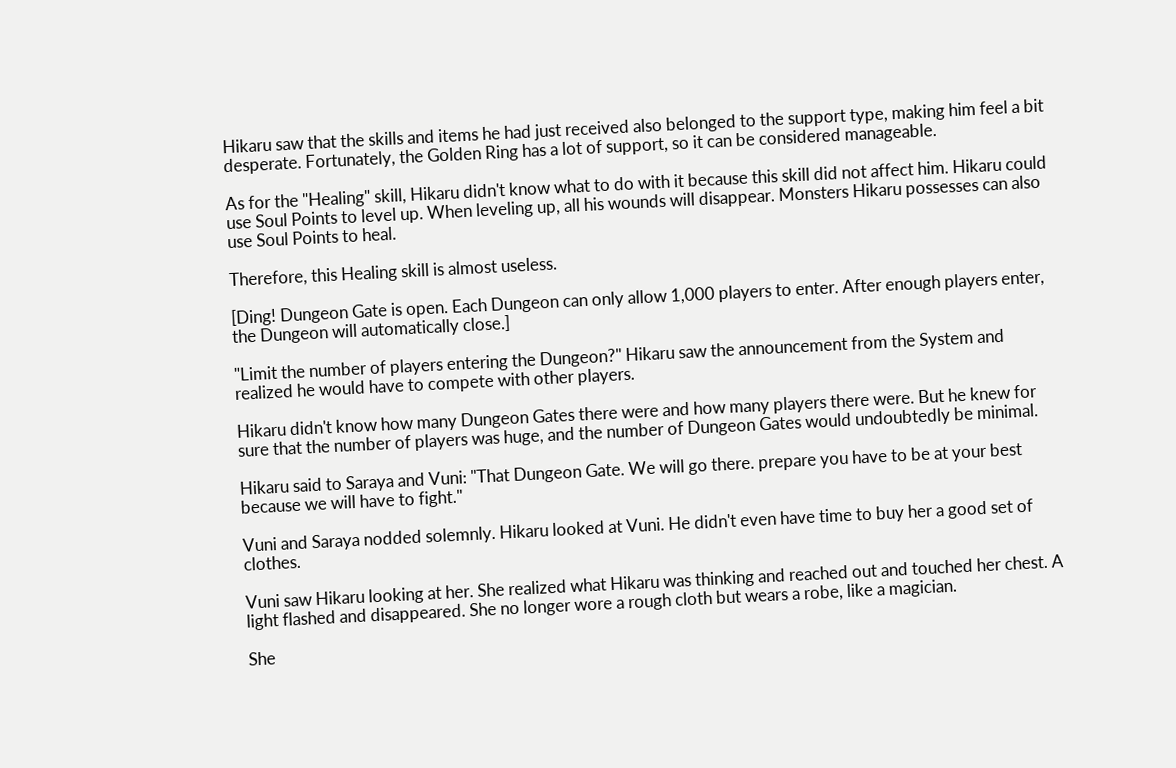Hikaru saw that the skills and items he had just received also belonged to the support type, making him feel a bit desperate. Fortunately, the Golden Ring has a lot of support, so it can be considered manageable.

As for the "Healing" skill, Hikaru didn't know what to do with it because this skill did not affect him. Hikaru could use Soul Points to level up. When leveling up, all his wounds will disappear. Monsters Hikaru possesses can also use Soul Points to heal.

Therefore, this Healing skill is almost useless.

[Ding! Dungeon Gate is open. Each Dungeon can only allow 1,000 players to enter. After enough players enter, the Dungeon will automatically close.]

"Limit the number of players entering the Dungeon?" Hikaru saw the announcement from the System and realized he would have to compete with other players.

Hikaru didn't know how many Dungeon Gates there were and how many players there were. But he knew for sure that the number of players was huge, and the number of Dungeon Gates would undoubtedly be minimal.

Hikaru said to Saraya and Vuni: "That Dungeon Gate. We will go there. prepare you have to be at your best because we will have to fight."

Vuni and Saraya nodded solemnly. Hikaru looked at Vuni. He didn't even have time to buy her a good set of clothes.

Vuni saw Hikaru looking at her. She realized what Hikaru was thinking and reached out and touched her chest. A light flashed and disappeared. She no longer wore a rough cloth but wears a robe, like a magician.

She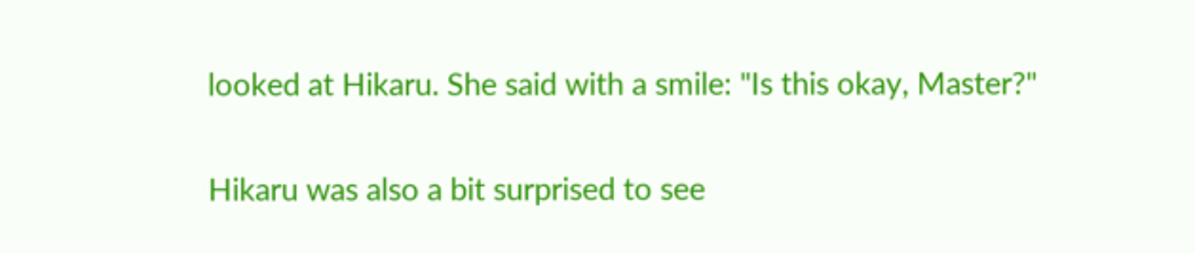looked at Hikaru. She said with a smile: "Is this okay, Master?"

Hikaru was also a bit surprised to see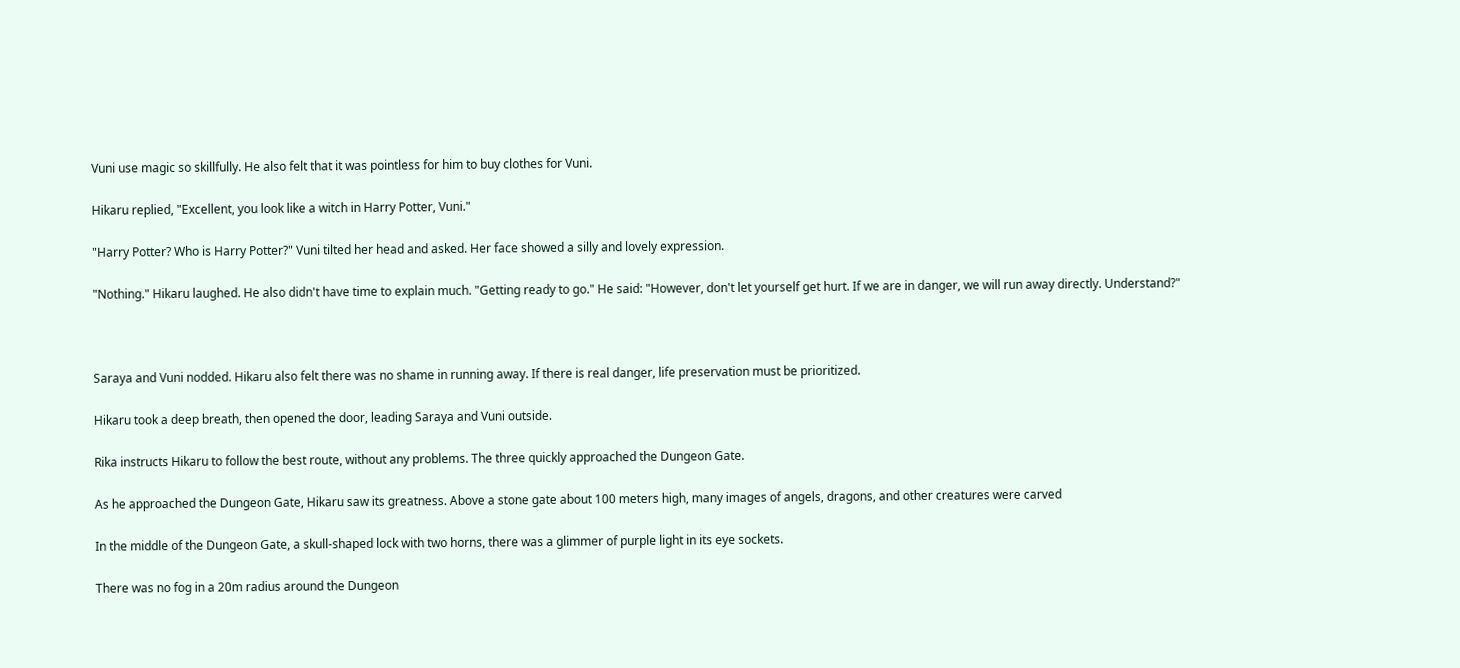Vuni use magic so skillfully. He also felt that it was pointless for him to buy clothes for Vuni.

Hikaru replied, "Excellent, you look like a witch in Harry Potter, Vuni."

"Harry Potter? Who is Harry Potter?" Vuni tilted her head and asked. Her face showed a silly and lovely expression.

"Nothing." Hikaru laughed. He also didn't have time to explain much. "Getting ready to go." He said: "However, don't let yourself get hurt. If we are in danger, we will run away directly. Understand?"



Saraya and Vuni nodded. Hikaru also felt there was no shame in running away. If there is real danger, life preservation must be prioritized.

Hikaru took a deep breath, then opened the door, leading Saraya and Vuni outside.

Rika instructs Hikaru to follow the best route, without any problems. The three quickly approached the Dungeon Gate.

As he approached the Dungeon Gate, Hikaru saw its greatness. Above a stone gate about 100 meters high, many images of angels, dragons, and other creatures were carved

In the middle of the Dungeon Gate, a skull-shaped lock with two horns, there was a glimmer of purple light in its eye sockets.

There was no fog in a 20m radius around the Dungeon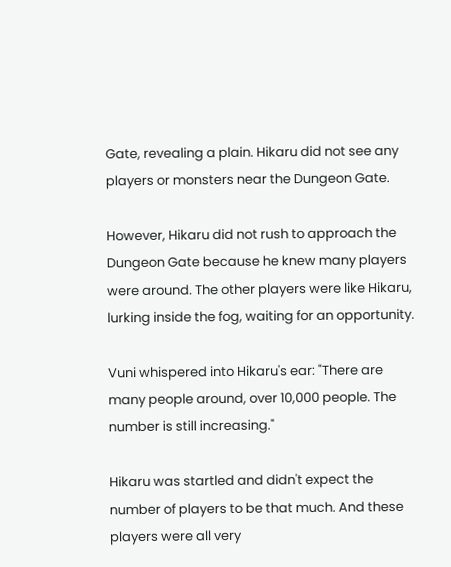Gate, revealing a plain. Hikaru did not see any players or monsters near the Dungeon Gate.

However, Hikaru did not rush to approach the Dungeon Gate because he knew many players were around. The other players were like Hikaru, lurking inside the fog, waiting for an opportunity.

Vuni whispered into Hikaru's ear: "There are many people around, over 10,000 people. The number is still increasing."

Hikaru was startled and didn't expect the number of players to be that much. And these players were all very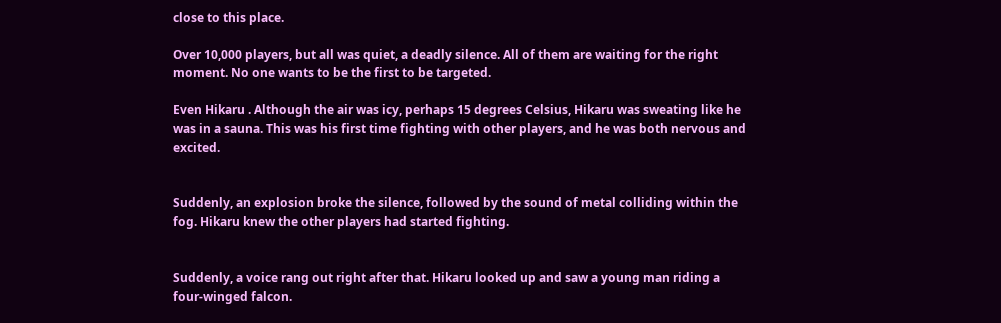close to this place.

Over 10,000 players, but all was quiet, a deadly silence. All of them are waiting for the right moment. No one wants to be the first to be targeted.

Even Hikaru . Although the air was icy, perhaps 15 degrees Celsius, Hikaru was sweating like he was in a sauna. This was his first time fighting with other players, and he was both nervous and excited.


Suddenly, an explosion broke the silence, followed by the sound of metal colliding within the fog. Hikaru knew the other players had started fighting.


Suddenly, a voice rang out right after that. Hikaru looked up and saw a young man riding a four-winged falcon.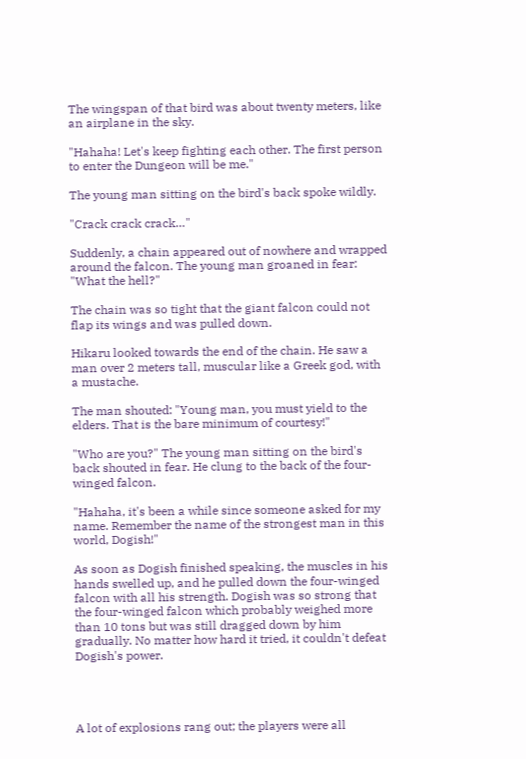The wingspan of that bird was about twenty meters, like an airplane in the sky.

"Hahaha! Let's keep fighting each other. The first person to enter the Dungeon will be me."

The young man sitting on the bird's back spoke wildly.

"Crack crack crack…"

Suddenly, a chain appeared out of nowhere and wrapped around the falcon. The young man groaned in fear: "What the hell?"

The chain was so tight that the giant falcon could not flap its wings and was pulled down.

Hikaru looked towards the end of the chain. He saw a man over 2 meters tall, muscular like a Greek god, with a mustache.

The man shouted: "Young man, you must yield to the elders. That is the bare minimum of courtesy!"

"Who are you?" The young man sitting on the bird's back shouted in fear. He clung to the back of the four-winged falcon.

"Hahaha, it's been a while since someone asked for my name. Remember the name of the strongest man in this world, Dogish!"

As soon as Dogish finished speaking, the muscles in his hands swelled up, and he pulled down the four-winged falcon with all his strength. Dogish was so strong that the four-winged falcon which probably weighed more than 10 tons but was still dragged down by him gradually. No matter how hard it tried, it couldn't defeat Dogish's power.




A lot of explosions rang out; the players were all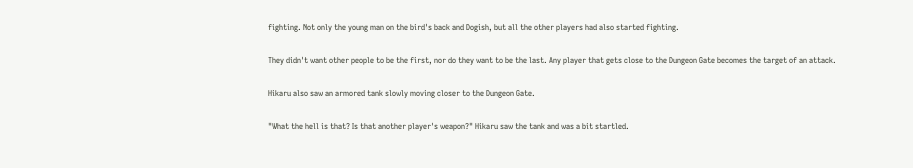fighting. Not only the young man on the bird's back and Dogish, but all the other players had also started fighting.

They didn't want other people to be the first, nor do they want to be the last. Any player that gets close to the Dungeon Gate becomes the target of an attack.

Hikaru also saw an armored tank slowly moving closer to the Dungeon Gate.

"What the hell is that? Is that another player's weapon?" Hikaru saw the tank and was a bit startled.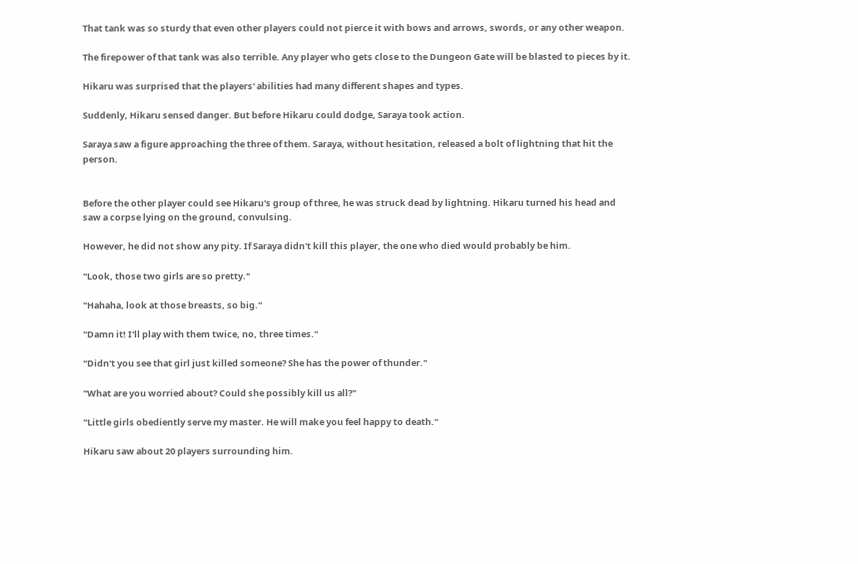That tank was so sturdy that even other players could not pierce it with bows and arrows, swords, or any other weapon.

The firepower of that tank was also terrible. Any player who gets close to the Dungeon Gate will be blasted to pieces by it.

Hikaru was surprised that the players' abilities had many different shapes and types.

Suddenly, Hikaru sensed danger. But before Hikaru could dodge, Saraya took action.

Saraya saw a figure approaching the three of them. Saraya, without hesitation, released a bolt of lightning that hit the person.


Before the other player could see Hikaru's group of three, he was struck dead by lightning. Hikaru turned his head and saw a corpse lying on the ground, convulsing.

However, he did not show any pity. If Saraya didn't kill this player, the one who died would probably be him.

"Look, those two girls are so pretty."

"Hahaha, look at those breasts, so big."

"Damn it! I'll play with them twice, no, three times."

"Didn't you see that girl just killed someone? She has the power of thunder."

"What are you worried about? Could she possibly kill us all?"

"Little girls obediently serve my master. He will make you feel happy to death."

Hikaru saw about 20 players surrounding him.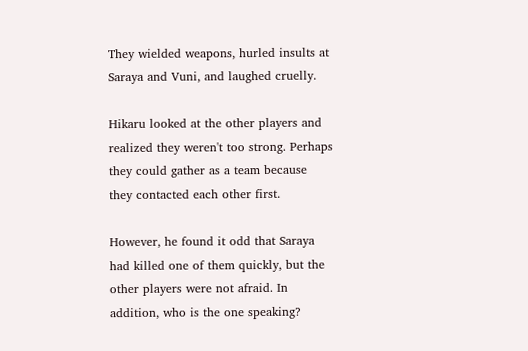They wielded weapons, hurled insults at Saraya and Vuni, and laughed cruelly.

Hikaru looked at the other players and realized they weren't too strong. Perhaps they could gather as a team because they contacted each other first.

However, he found it odd that Saraya had killed one of them quickly, but the other players were not afraid. In addition, who is the one speaking?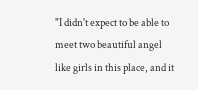"I didn't expect to be able to meet two beautiful angel like girls in this place, and it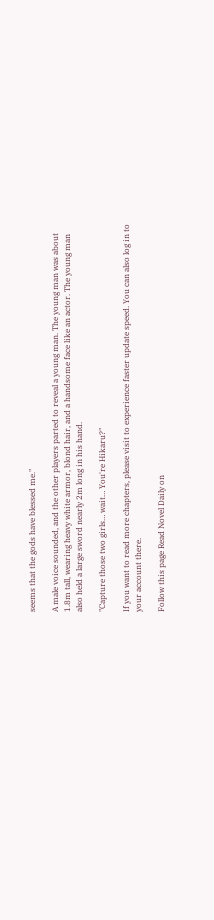seems that the gods have blessed me."

A male voice sounded, and the other players parted to reveal a young man. The young man was about 1.8m tall, wearing heavy white armor, blond hair, and a handsome face like an actor. The young man also held a large sword nearly 2m long in his hand.

"Capture those two girls… wait… You're Hikaru?"

If you want to read more chapters, please visit to experience faster update speed. You can also log in to your account there.

Follow this page Read Novel Daily on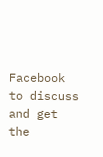Facebook to discuss and get the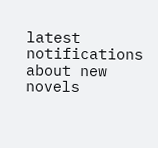latest notifications about new novels